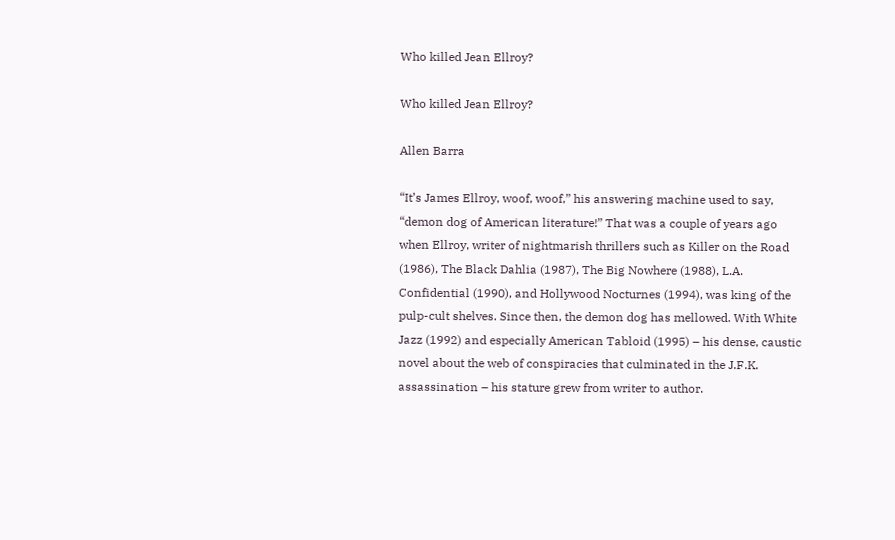Who killed Jean Ellroy?

Who killed Jean Ellroy?

Allen Barra

“It’s James Ellroy, woof, woof,” his answering machine used to say, “demon dog of American literature!” That was a couple of years ago when Ellroy, writer of nightmarish thrillers such as Killer on the Road (1986), The Black Dahlia (1987), The Big Nowhere (1988), L.A. Confidential (1990), and Hollywood Nocturnes (1994), was king of the pulp-cult shelves. Since then, the demon dog has mellowed. With White Jazz (1992) and especially American Tabloid (1995) – his dense, caustic novel about the web of conspiracies that culminated in the J.F.K. assassination – his stature grew from writer to author.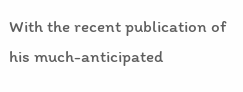With the recent publication of his much-anticipated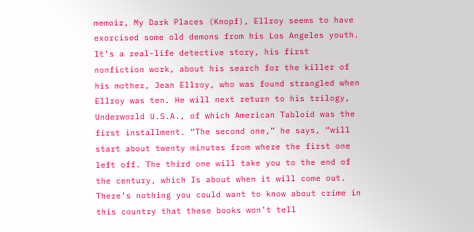memoir, My Dark Places (Knopf), Ellroy seems to have exorcised some old demons from his Los Angeles youth. It’s a real-life detective story, his first nonfiction work, about his search for the killer of his mother, Jean Ellroy, who was found strangled when Ellroy was ten. He will next return to his trilogy, Underworld U.S.A., of which American Tabloid was the first installment. “The second one,” he says, “will start about twenty minutes from where the first one left off. The third one will take you to the end of the century, which Is about when it will come out. There’s nothing you could want to know about crime in this country that these books won’t tell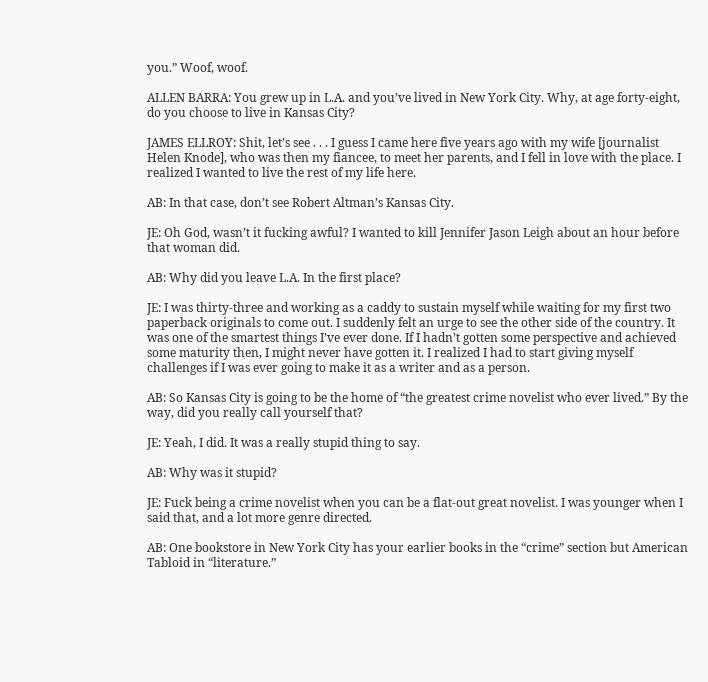you.” Woof, woof.

ALLEN BARRA: You grew up in L.A. and you’ve lived in New York City. Why, at age forty-eight, do you choose to live in Kansas City?

JAMES ELLROY: Shit, let’s see . . . I guess I came here five years ago with my wife [journalist Helen Knode], who was then my fiancee, to meet her parents, and I fell in love with the place. I realized I wanted to live the rest of my life here.

AB: In that case, don’t see Robert Altman’s Kansas City.

JE: Oh God, wasn’t it fucking awful? I wanted to kill Jennifer Jason Leigh about an hour before that woman did.

AB: Why did you leave L.A. In the first place?

JE: I was thirty-three and working as a caddy to sustain myself while waiting for my first two paperback originals to come out. I suddenly felt an urge to see the other side of the country. It was one of the smartest things I’ve ever done. If I hadn’t gotten some perspective and achieved some maturity then, I might never have gotten it. I realized I had to start giving myself challenges if I was ever going to make it as a writer and as a person.

AB: So Kansas City is going to be the home of “the greatest crime novelist who ever lived.” By the way, did you really call yourself that?

JE: Yeah, I did. It was a really stupid thing to say.

AB: Why was it stupid?

JE: Fuck being a crime novelist when you can be a flat-out great novelist. I was younger when I said that, and a lot more genre directed.

AB: One bookstore in New York City has your earlier books in the “crime” section but American Tabloid in “literature.”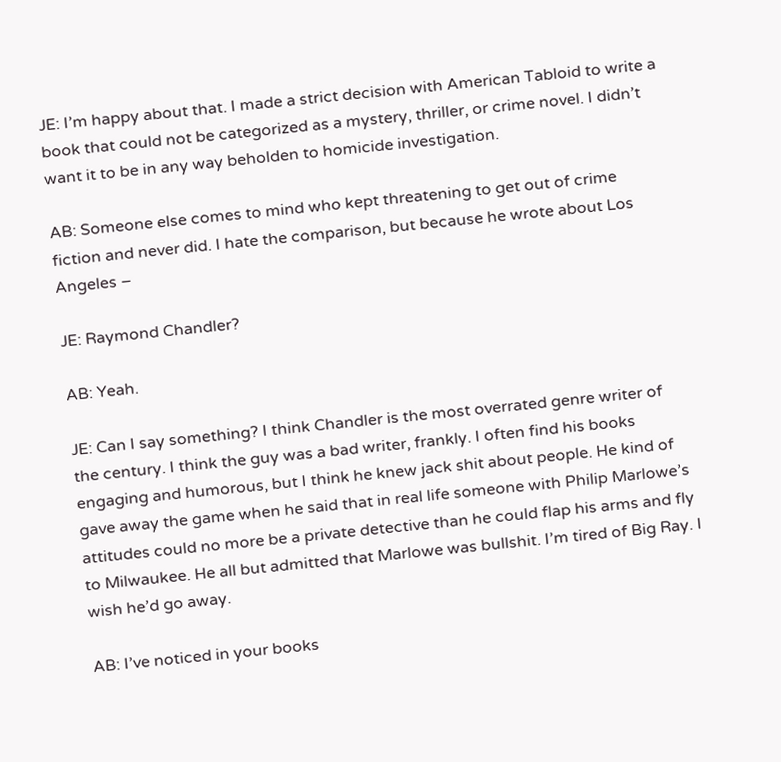JE: I’m happy about that. I made a strict decision with American Tabloid to write a book that could not be categorized as a mystery, thriller, or crime novel. I didn’t want it to be in any way beholden to homicide investigation.

AB: Someone else comes to mind who kept threatening to get out of crime fiction and never did. I hate the comparison, but because he wrote about Los Angeles –

JE: Raymond Chandler?

AB: Yeah.

JE: Can I say something? I think Chandler is the most overrated genre writer of the century. I think the guy was a bad writer, frankly. I often find his books engaging and humorous, but I think he knew jack shit about people. He kind of gave away the game when he said that in real life someone with Philip Marlowe’s attitudes could no more be a private detective than he could flap his arms and fly to Milwaukee. He all but admitted that Marlowe was bullshit. I’m tired of Big Ray. I wish he’d go away.

AB: I’ve noticed in your books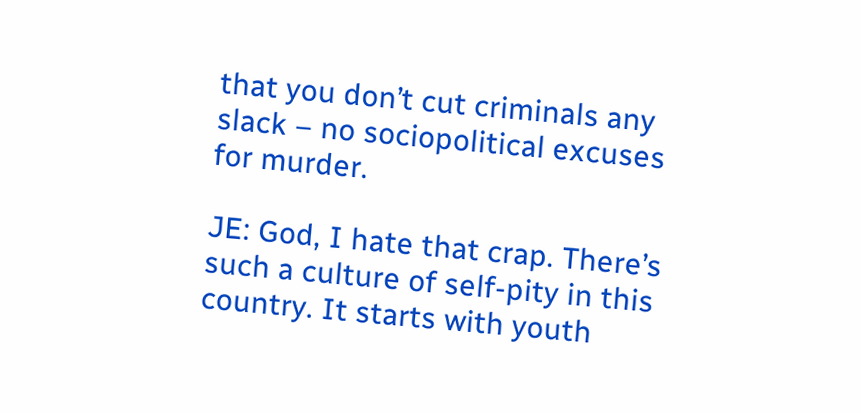that you don’t cut criminals any slack – no sociopolitical excuses for murder.

JE: God, I hate that crap. There’s such a culture of self-pity in this country. It starts with youth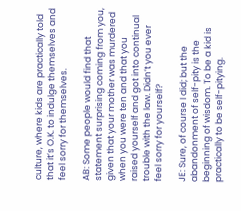culture, where kids are practically told that it’s O.K. to indulge themselves and feel sorry for themselves.

AB: Some people would find that statement surprising coming from you, given that your mother was murdered when you were ten and that you raised yourself and got into continual trouble with the law. Didn’t you ever feel sorry for yourself?

JE: Sure, of course I did; but the abandonment of self-pity is the beginning of wisdom. To be a kid is practically to be self-pitying.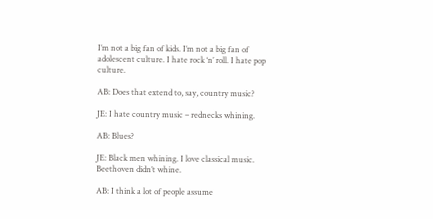I’m not a big fan of kids. I’m not a big fan of adolescent culture. I hate rock ‘n’ roll. I hate pop culture.

AB: Does that extend to, say, country music?

JE: I hate country music – rednecks whining.

AB: Blues?

JE: Black men whining. I love classical music. Beethoven didn’t whine.

AB: I think a lot of people assume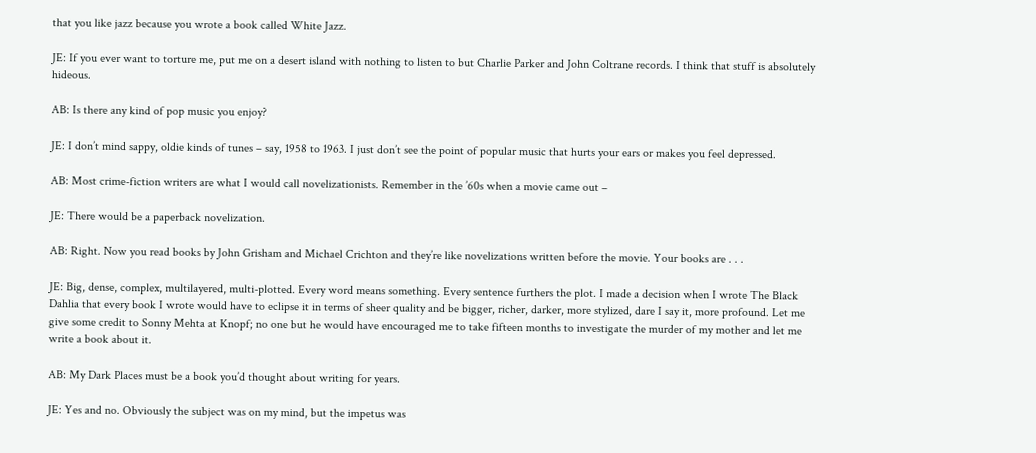that you like jazz because you wrote a book called White Jazz.

JE: If you ever want to torture me, put me on a desert island with nothing to listen to but Charlie Parker and John Coltrane records. I think that stuff is absolutely hideous.

AB: Is there any kind of pop music you enjoy?

JE: I don’t mind sappy, oldie kinds of tunes – say, 1958 to 1963. I just don’t see the point of popular music that hurts your ears or makes you feel depressed.

AB: Most crime-fiction writers are what I would call novelizationists. Remember in the ’60s when a movie came out –

JE: There would be a paperback novelization.

AB: Right. Now you read books by John Grisham and Michael Crichton and they’re like novelizations written before the movie. Your books are . . .

JE: Big, dense, complex, multilayered, multi-plotted. Every word means something. Every sentence furthers the plot. I made a decision when I wrote The Black Dahlia that every book I wrote would have to eclipse it in terms of sheer quality and be bigger, richer, darker, more stylized, dare I say it, more profound. Let me give some credit to Sonny Mehta at Knopf; no one but he would have encouraged me to take fifteen months to investigate the murder of my mother and let me write a book about it.

AB: My Dark Places must be a book you’d thought about writing for years.

JE: Yes and no. Obviously the subject was on my mind, but the impetus was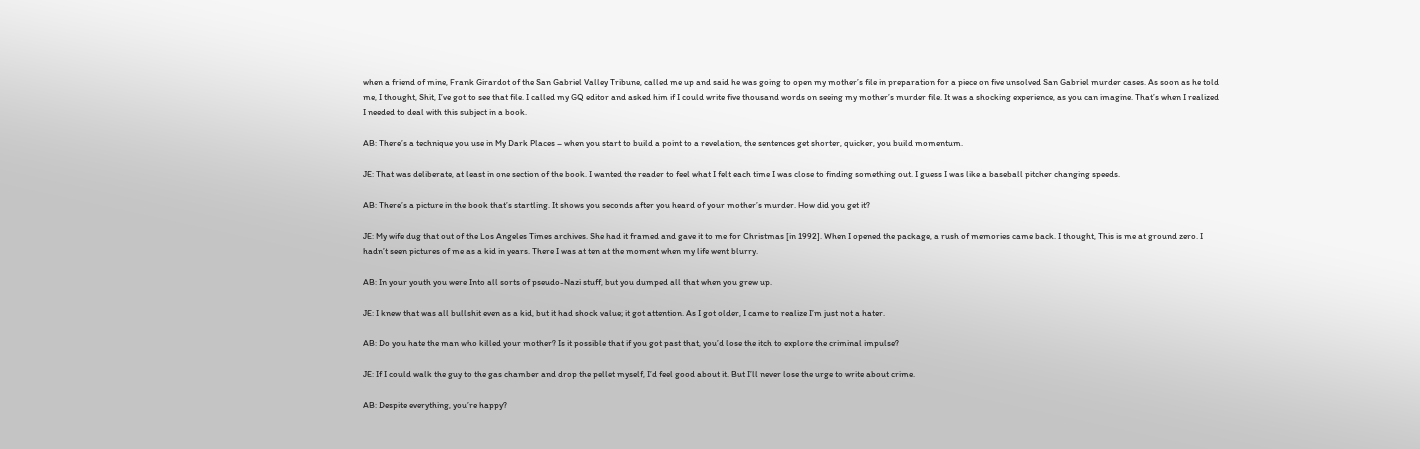when a friend of mine, Frank Girardot of the San Gabriel Valley Tribune, called me up and said he was going to open my mother’s file in preparation for a piece on five unsolved San Gabriel murder cases. As soon as he told me, I thought, Shit, I’ve got to see that file. I called my GQ editor and asked him if I could write five thousand words on seeing my mother’s murder file. It was a shocking experience, as you can imagine. That’s when I realized I needed to deal with this subject in a book.

AB: There’s a technique you use in My Dark Places – when you start to build a point to a revelation, the sentences get shorter, quicker, you build momentum.

JE: That was deliberate, at least in one section of the book. I wanted the reader to feel what I felt each time I was close to finding something out. I guess I was like a baseball pitcher changing speeds.

AB: There’s a picture in the book that’s startling. It shows you seconds after you heard of your mother’s murder. How did you get it?

JE: My wife dug that out of the Los Angeles Times archives. She had it framed and gave it to me for Christmas [in 1992]. When I opened the package, a rush of memories came back. I thought, This is me at ground zero. I hadn’t seen pictures of me as a kid in years. There I was at ten at the moment when my life went blurry.

AB: In your youth you were Into all sorts of pseudo-Nazi stuff, but you dumped all that when you grew up.

JE: I knew that was all bullshit even as a kid, but it had shock value; it got attention. As I got older, I came to realize I’m just not a hater.

AB: Do you hate the man who killed your mother? Is it possible that if you got past that, you’d lose the itch to explore the criminal impulse?

JE: If I could walk the guy to the gas chamber and drop the pellet myself, I’d feel good about it. But I’ll never lose the urge to write about crime.

AB: Despite everything, you’re happy?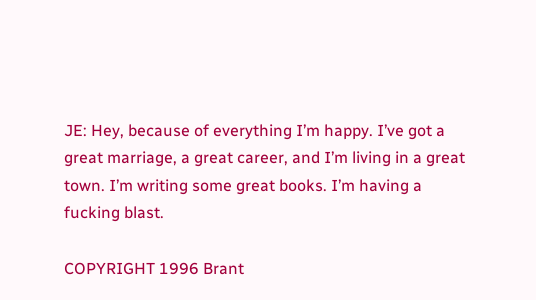JE: Hey, because of everything I’m happy. I’ve got a great marriage, a great career, and I’m living in a great town. I’m writing some great books. I’m having a fucking blast.

COPYRIGHT 1996 Brant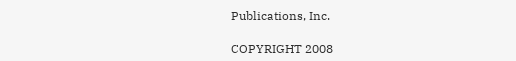Publications, Inc.

COPYRIGHT 2008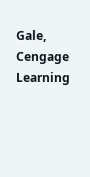Gale, Cengage Learning